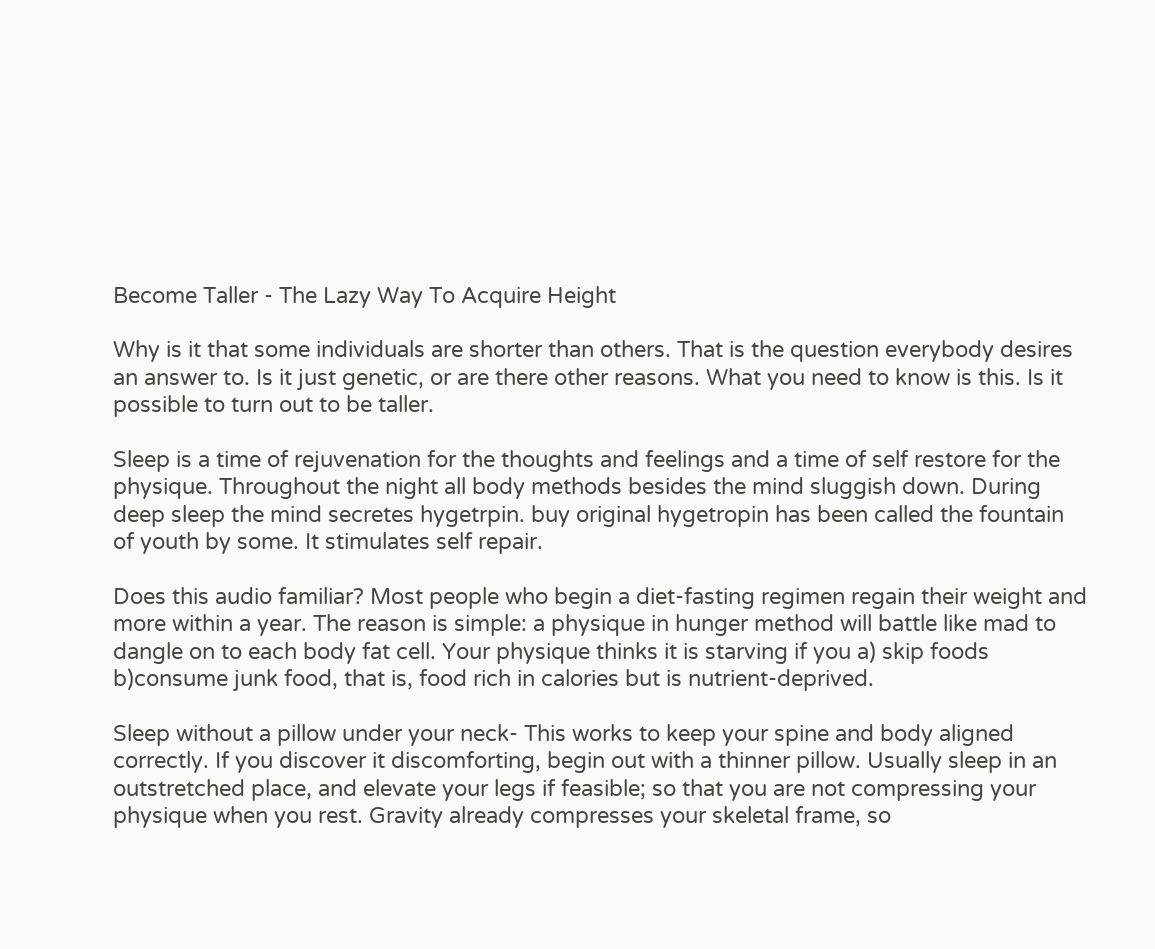Become Taller - The Lazy Way To Acquire Height

Why is it that some individuals are shorter than others. That is the question everybody desires an answer to. Is it just genetic, or are there other reasons. What you need to know is this. Is it possible to turn out to be taller.

Sleep is a time of rejuvenation for the thoughts and feelings and a time of self restore for the physique. Throughout the night all body methods besides the mind sluggish down. During deep sleep the mind secretes hygetrpin. buy original hygetropin has been called the fountain of youth by some. It stimulates self repair.

Does this audio familiar? Most people who begin a diet-fasting regimen regain their weight and more within a year. The reason is simple: a physique in hunger method will battle like mad to dangle on to each body fat cell. Your physique thinks it is starving if you a) skip foods b)consume junk food, that is, food rich in calories but is nutrient-deprived.

Sleep without a pillow under your neck- This works to keep your spine and body aligned correctly. If you discover it discomforting, begin out with a thinner pillow. Usually sleep in an outstretched place, and elevate your legs if feasible; so that you are not compressing your physique when you rest. Gravity already compresses your skeletal frame, so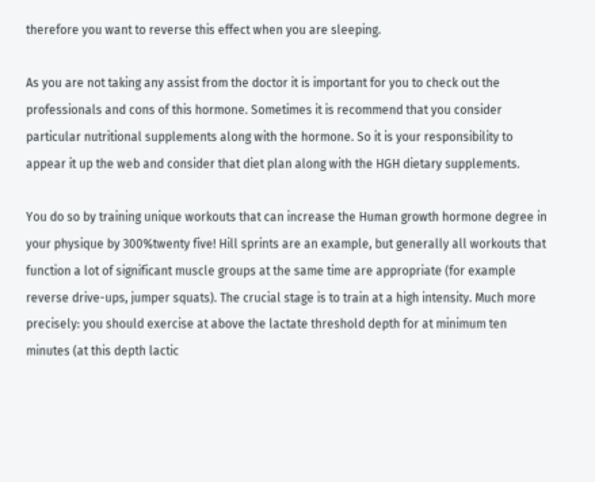therefore you want to reverse this effect when you are sleeping.

As you are not taking any assist from the doctor it is important for you to check out the professionals and cons of this hormone. Sometimes it is recommend that you consider particular nutritional supplements along with the hormone. So it is your responsibility to appear it up the web and consider that diet plan along with the HGH dietary supplements.

You do so by training unique workouts that can increase the Human growth hormone degree in your physique by 300%twenty five! Hill sprints are an example, but generally all workouts that function a lot of significant muscle groups at the same time are appropriate (for example reverse drive-ups, jumper squats). The crucial stage is to train at a high intensity. Much more precisely: you should exercise at above the lactate threshold depth for at minimum ten minutes (at this depth lactic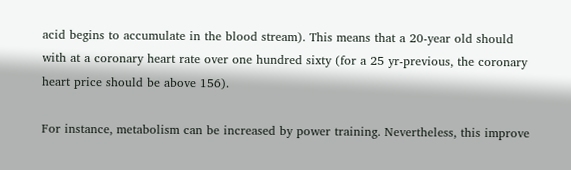acid begins to accumulate in the blood stream). This means that a 20-year old should with at a coronary heart rate over one hundred sixty (for a 25 yr-previous, the coronary heart price should be above 156).

For instance, metabolism can be increased by power training. Nevertheless, this improve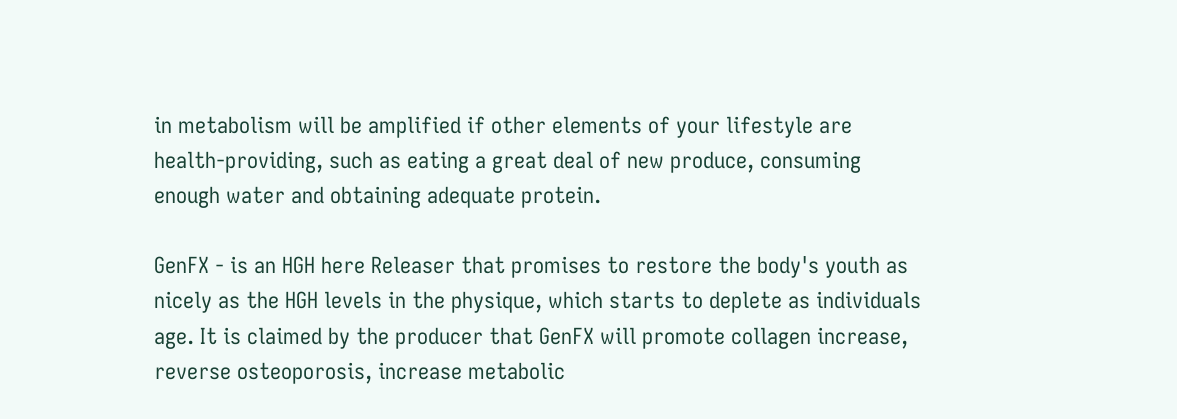in metabolism will be amplified if other elements of your lifestyle are health-providing, such as eating a great deal of new produce, consuming enough water and obtaining adequate protein.

GenFX - is an HGH here Releaser that promises to restore the body's youth as nicely as the HGH levels in the physique, which starts to deplete as individuals age. It is claimed by the producer that GenFX will promote collagen increase, reverse osteoporosis, increase metabolic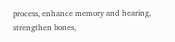process, enhance memory and hearing, strengthen bones,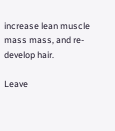increase lean muscle mass mass, and re-develop hair.

Leave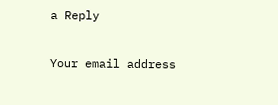a Reply

Your email address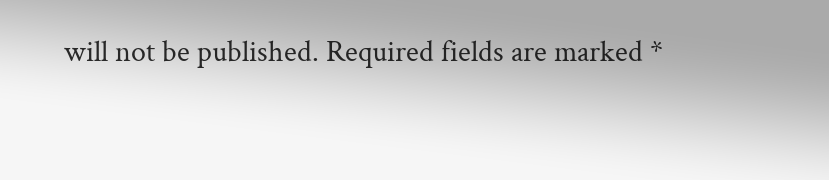will not be published. Required fields are marked *